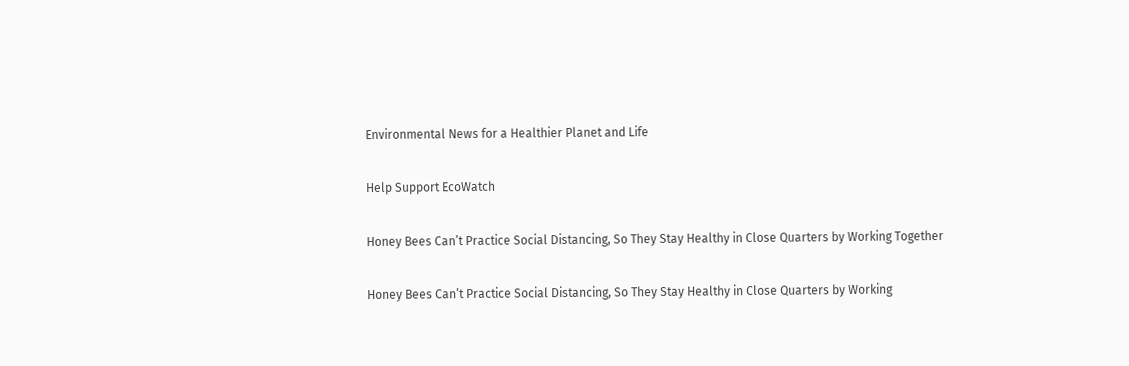Environmental News for a Healthier Planet and Life

Help Support EcoWatch

Honey Bees Can’t Practice Social Distancing, So They Stay Healthy in Close Quarters by Working Together

Honey Bees Can’t Practice Social Distancing, So They Stay Healthy in Close Quarters by Working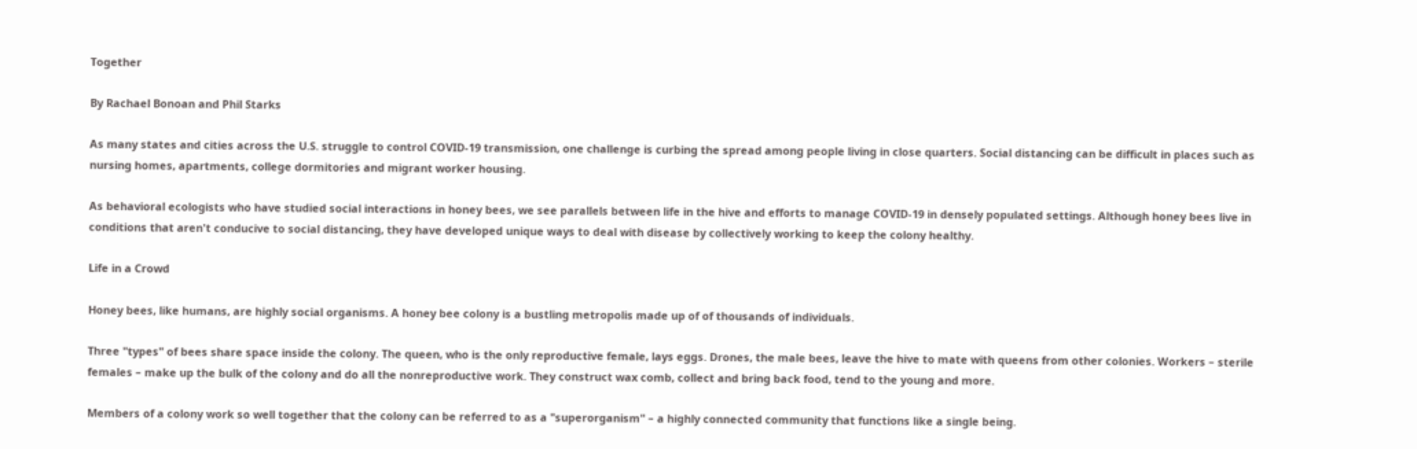Together

By Rachael Bonoan and Phil Starks

As many states and cities across the U.S. struggle to control COVID-19 transmission, one challenge is curbing the spread among people living in close quarters. Social distancing can be difficult in places such as nursing homes, apartments, college dormitories and migrant worker housing.

As behavioral ecologists who have studied social interactions in honey bees, we see parallels between life in the hive and efforts to manage COVID-19 in densely populated settings. Although honey bees live in conditions that aren't conducive to social distancing, they have developed unique ways to deal with disease by collectively working to keep the colony healthy.

Life in a Crowd

Honey bees, like humans, are highly social organisms. A honey bee colony is a bustling metropolis made up of of thousands of individuals.

Three "types" of bees share space inside the colony. The queen, who is the only reproductive female, lays eggs. Drones, the male bees, leave the hive to mate with queens from other colonies. Workers – sterile females – make up the bulk of the colony and do all the nonreproductive work. They construct wax comb, collect and bring back food, tend to the young and more.

Members of a colony work so well together that the colony can be referred to as a "superorganism" – a highly connected community that functions like a single being.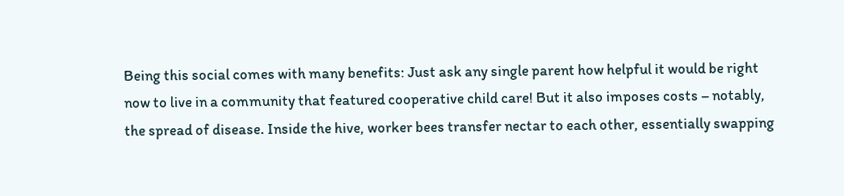Being this social comes with many benefits: Just ask any single parent how helpful it would be right now to live in a community that featured cooperative child care! But it also imposes costs – notably, the spread of disease. Inside the hive, worker bees transfer nectar to each other, essentially swapping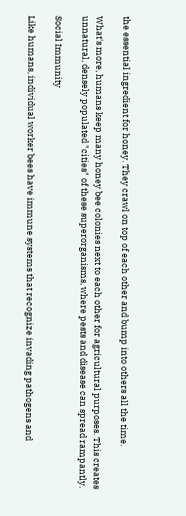the essential ingredient for honey. They crawl on top of each other and bump into others all the time.

What's more, humans keep many honey bee colonies next to each other for agricultural purposes. This creates unnatural, densely populated "cities" of these superorganisms, where pests and disease can spread rampantly.

Social Immunity

Like humans, individual worker bees have immune systems that recognize invading pathogens and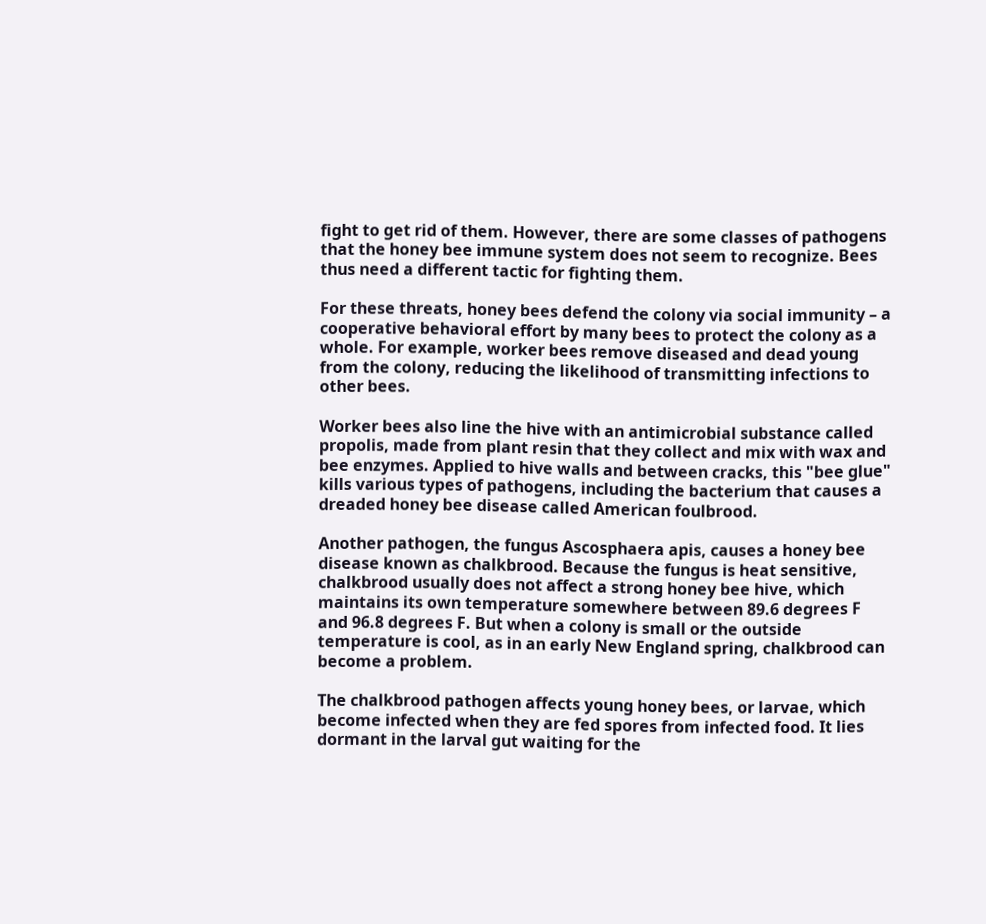fight to get rid of them. However, there are some classes of pathogens that the honey bee immune system does not seem to recognize. Bees thus need a different tactic for fighting them.

For these threats, honey bees defend the colony via social immunity – a cooperative behavioral effort by many bees to protect the colony as a whole. For example, worker bees remove diseased and dead young from the colony, reducing the likelihood of transmitting infections to other bees.

Worker bees also line the hive with an antimicrobial substance called propolis, made from plant resin that they collect and mix with wax and bee enzymes. Applied to hive walls and between cracks, this "bee glue" kills various types of pathogens, including the bacterium that causes a dreaded honey bee disease called American foulbrood.

Another pathogen, the fungus Ascosphaera apis, causes a honey bee disease known as chalkbrood. Because the fungus is heat sensitive, chalkbrood usually does not affect a strong honey bee hive, which maintains its own temperature somewhere between 89.6 degrees F and 96.8 degrees F. But when a colony is small or the outside temperature is cool, as in an early New England spring, chalkbrood can become a problem.

The chalkbrood pathogen affects young honey bees, or larvae, which become infected when they are fed spores from infected food. It lies dormant in the larval gut waiting for the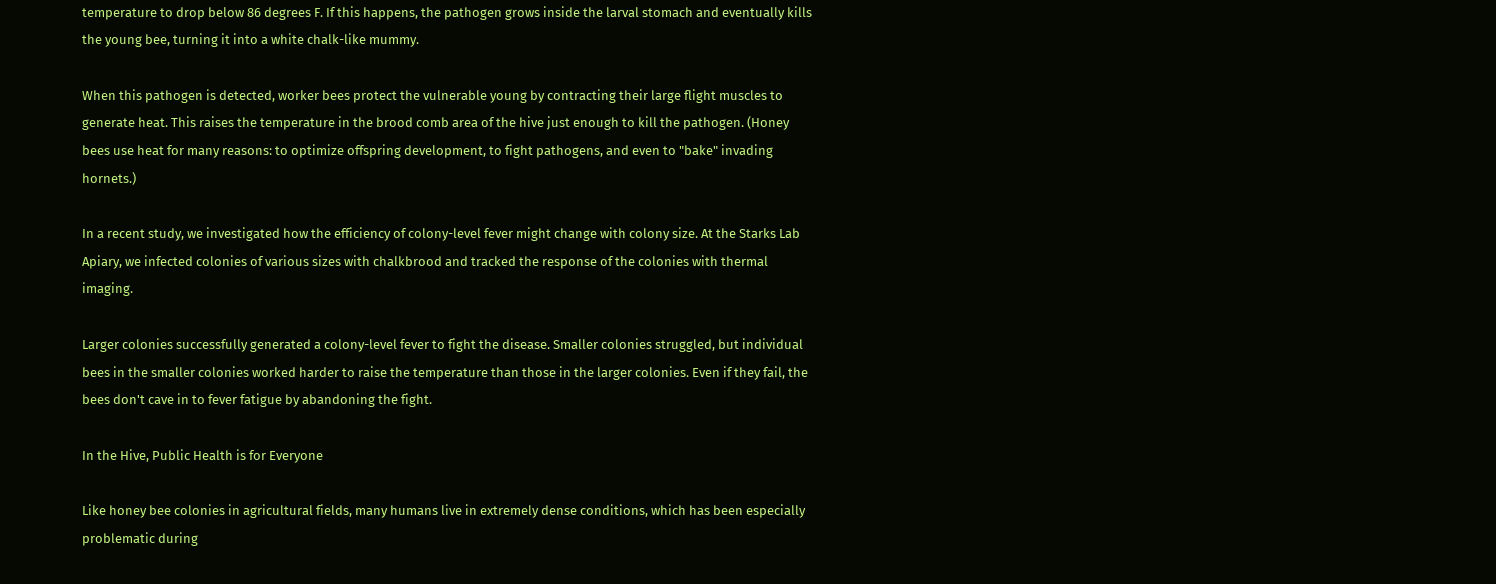temperature to drop below 86 degrees F. If this happens, the pathogen grows inside the larval stomach and eventually kills the young bee, turning it into a white chalk-like mummy.

When this pathogen is detected, worker bees protect the vulnerable young by contracting their large flight muscles to generate heat. This raises the temperature in the brood comb area of the hive just enough to kill the pathogen. (Honey bees use heat for many reasons: to optimize offspring development, to fight pathogens, and even to "bake" invading hornets.)

In a recent study, we investigated how the efficiency of colony-level fever might change with colony size. At the Starks Lab Apiary, we infected colonies of various sizes with chalkbrood and tracked the response of the colonies with thermal imaging.

Larger colonies successfully generated a colony-level fever to fight the disease. Smaller colonies struggled, but individual bees in the smaller colonies worked harder to raise the temperature than those in the larger colonies. Even if they fail, the bees don't cave in to fever fatigue by abandoning the fight.

In the Hive, Public Health is for Everyone

Like honey bee colonies in agricultural fields, many humans live in extremely dense conditions, which has been especially problematic during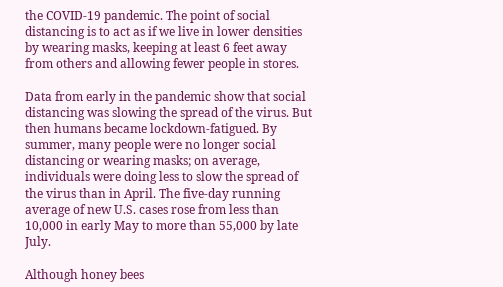the COVID-19 pandemic. The point of social distancing is to act as if we live in lower densities by wearing masks, keeping at least 6 feet away from others and allowing fewer people in stores.

Data from early in the pandemic show that social distancing was slowing the spread of the virus. But then humans became lockdown-fatigued. By summer, many people were no longer social distancing or wearing masks; on average, individuals were doing less to slow the spread of the virus than in April. The five-day running average of new U.S. cases rose from less than 10,000 in early May to more than 55,000 by late July.

Although honey bees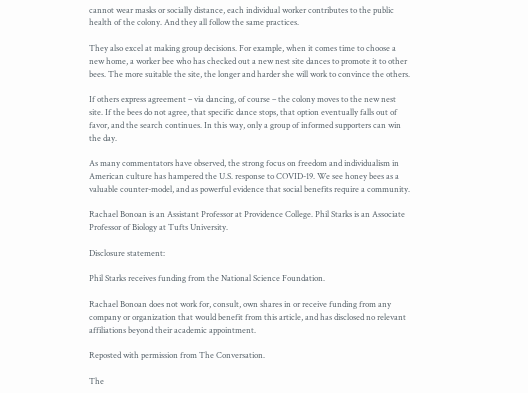cannot wear masks or socially distance, each individual worker contributes to the public health of the colony. And they all follow the same practices.

They also excel at making group decisions. For example, when it comes time to choose a new home, a worker bee who has checked out a new nest site dances to promote it to other bees. The more suitable the site, the longer and harder she will work to convince the others.

If others express agreement – via dancing, of course – the colony moves to the new nest site. If the bees do not agree, that specific dance stops, that option eventually falls out of favor, and the search continues. In this way, only a group of informed supporters can win the day.

As many commentators have observed, the strong focus on freedom and individualism in American culture has hampered the U.S. response to COVID-19. We see honey bees as a valuable counter-model, and as powerful evidence that social benefits require a community.

Rachael Bonoan is an Assistant Professor at Providence College. Phil Starks is an Associate Professor of Biology at Tufts University.

Disclosure statement:

Phil Starks receives funding from the National Science Foundation.

Rachael Bonoan does not work for, consult, own shares in or receive funding from any company or organization that would benefit from this article, and has disclosed no relevant affiliations beyond their academic appointment.

Reposted with permission from The Conversation.

The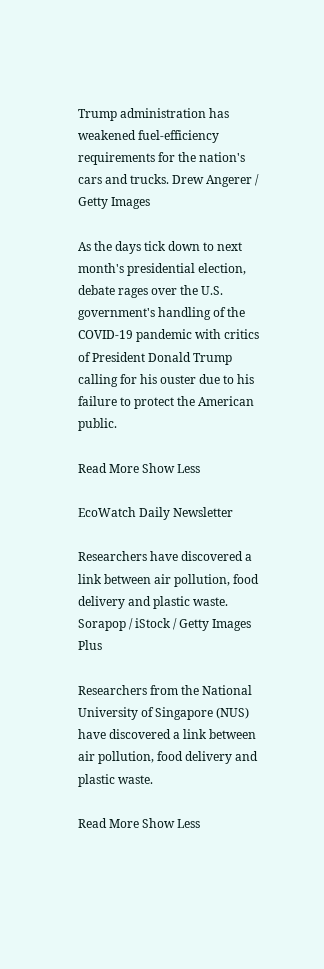Trump administration has weakened fuel-efficiency requirements for the nation's cars and trucks. Drew Angerer / Getty Images

As the days tick down to next month's presidential election, debate rages over the U.S. government's handling of the COVID-19 pandemic with critics of President Donald Trump calling for his ouster due to his failure to protect the American public.

Read More Show Less

EcoWatch Daily Newsletter

Researchers have discovered a link between air pollution, food delivery and plastic waste. Sorapop / iStock / Getty Images Plus

Researchers from the National University of Singapore (NUS) have discovered a link between air pollution, food delivery and plastic waste.

Read More Show Less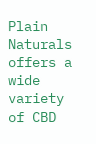Plain Naturals offers a wide variety of CBD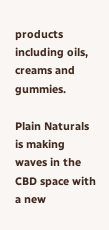products including oils, creams and gummies.

Plain Naturals is making waves in the CBD space with a new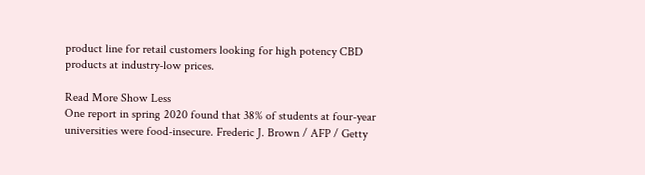product line for retail customers looking for high potency CBD products at industry-low prices.

Read More Show Less
One report in spring 2020 found that 38% of students at four-year universities were food-insecure. Frederic J. Brown / AFP / Getty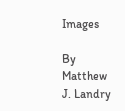Images

By Matthew J. Landry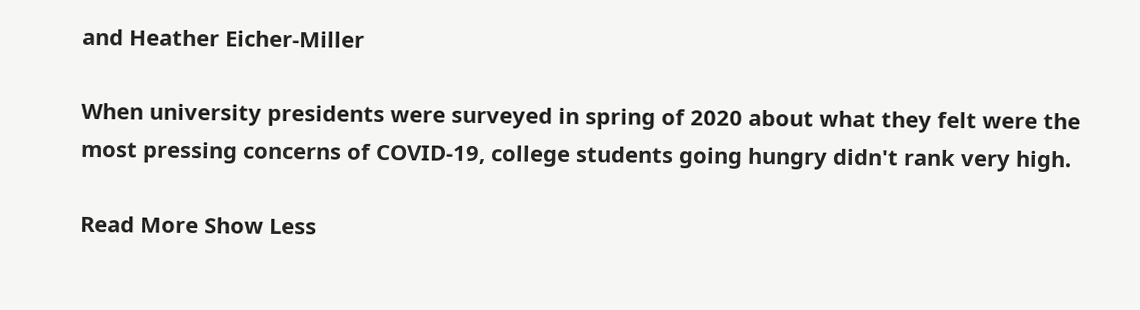and Heather Eicher-Miller

When university presidents were surveyed in spring of 2020 about what they felt were the most pressing concerns of COVID-19, college students going hungry didn't rank very high.

Read More Show Less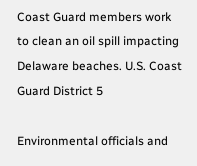Coast Guard members work to clean an oil spill impacting Delaware beaches. U.S. Coast Guard District 5

Environmental officials and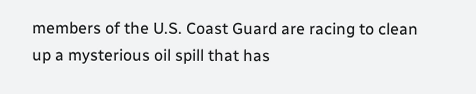members of the U.S. Coast Guard are racing to clean up a mysterious oil spill that has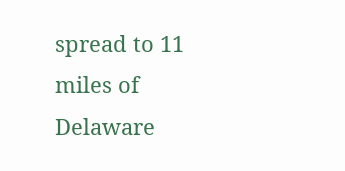spread to 11 miles of Delaware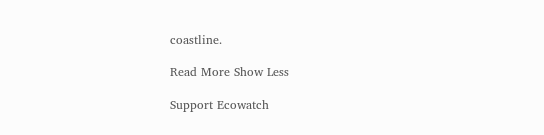coastline.

Read More Show Less

Support Ecowatch